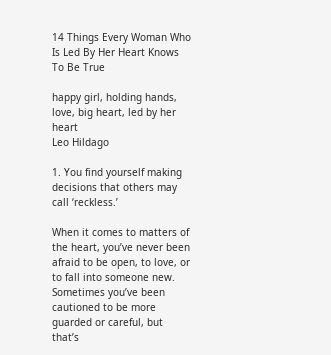14 Things Every Woman Who Is Led By Her Heart Knows To Be True

happy girl, holding hands, love, big heart, led by her heart
Leo Hildago

1. You find yourself making decisions that others may call ‘reckless.’

When it comes to matters of the heart, you’ve never been afraid to be open, to love, or to fall into someone new. Sometimes you’ve been cautioned to be more guarded or careful, but that’s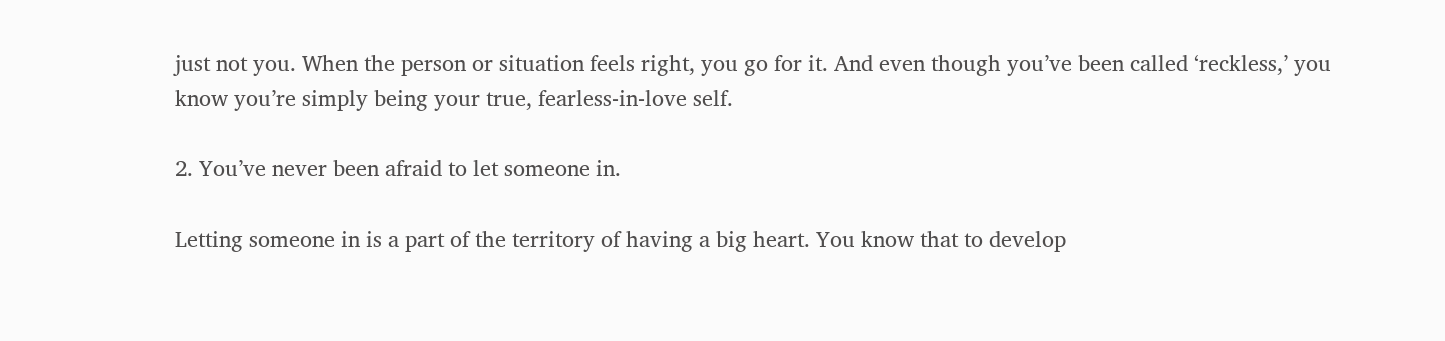just not you. When the person or situation feels right, you go for it. And even though you’ve been called ‘reckless,’ you know you’re simply being your true, fearless-in-love self.

2. You’ve never been afraid to let someone in.

Letting someone in is a part of the territory of having a big heart. You know that to develop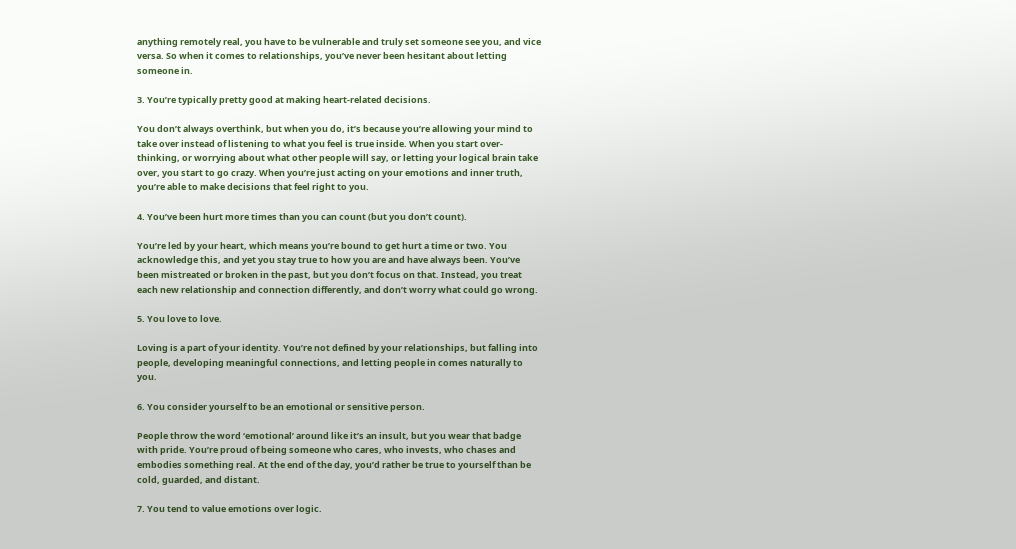anything remotely real, you have to be vulnerable and truly set someone see you, and vice versa. So when it comes to relationships, you’ve never been hesitant about letting someone in.

3. You’re typically pretty good at making heart-related decisions.

You don’t always overthink, but when you do, it’s because you’re allowing your mind to take over instead of listening to what you feel is true inside. When you start over-thinking, or worrying about what other people will say, or letting your logical brain take over, you start to go crazy. When you’re just acting on your emotions and inner truth, you’re able to make decisions that feel right to you.

4. You’ve been hurt more times than you can count (but you don’t count).

You’re led by your heart, which means you’re bound to get hurt a time or two. You acknowledge this, and yet you stay true to how you are and have always been. You’ve been mistreated or broken in the past, but you don’t focus on that. Instead, you treat each new relationship and connection differently, and don’t worry what could go wrong.

5. You love to love.

Loving is a part of your identity. You’re not defined by your relationships, but falling into people, developing meaningful connections, and letting people in comes naturally to you.

6. You consider yourself to be an emotional or sensitive person.

People throw the word ‘emotional’ around like it’s an insult, but you wear that badge with pride. You’re proud of being someone who cares, who invests, who chases and embodies something real. At the end of the day, you’d rather be true to yourself than be cold, guarded, and distant.

7. You tend to value emotions over logic.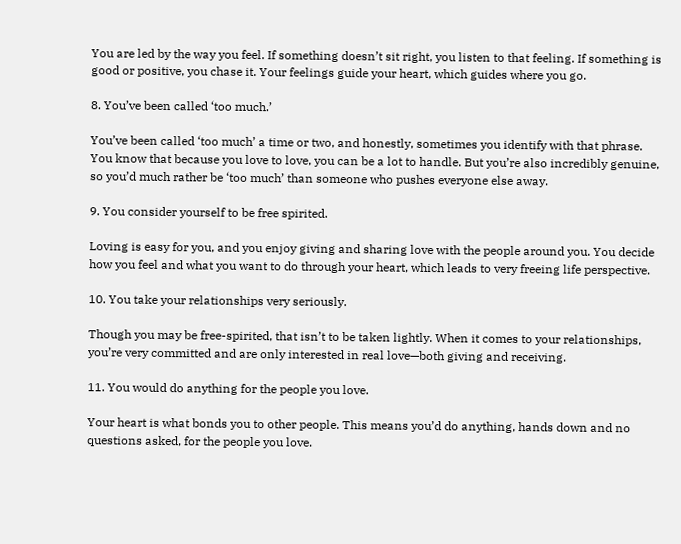You are led by the way you feel. If something doesn’t sit right, you listen to that feeling. If something is good or positive, you chase it. Your feelings guide your heart, which guides where you go.

8. You’ve been called ‘too much.’

You’ve been called ‘too much’ a time or two, and honestly, sometimes you identify with that phrase. You know that because you love to love, you can be a lot to handle. But you’re also incredibly genuine, so you’d much rather be ‘too much’ than someone who pushes everyone else away.

9. You consider yourself to be free spirited.

Loving is easy for you, and you enjoy giving and sharing love with the people around you. You decide how you feel and what you want to do through your heart, which leads to very freeing life perspective.

10. You take your relationships very seriously.

Though you may be free-spirited, that isn’t to be taken lightly. When it comes to your relationships, you’re very committed and are only interested in real love—both giving and receiving.

11. You would do anything for the people you love.

Your heart is what bonds you to other people. This means you’d do anything, hands down and no questions asked, for the people you love.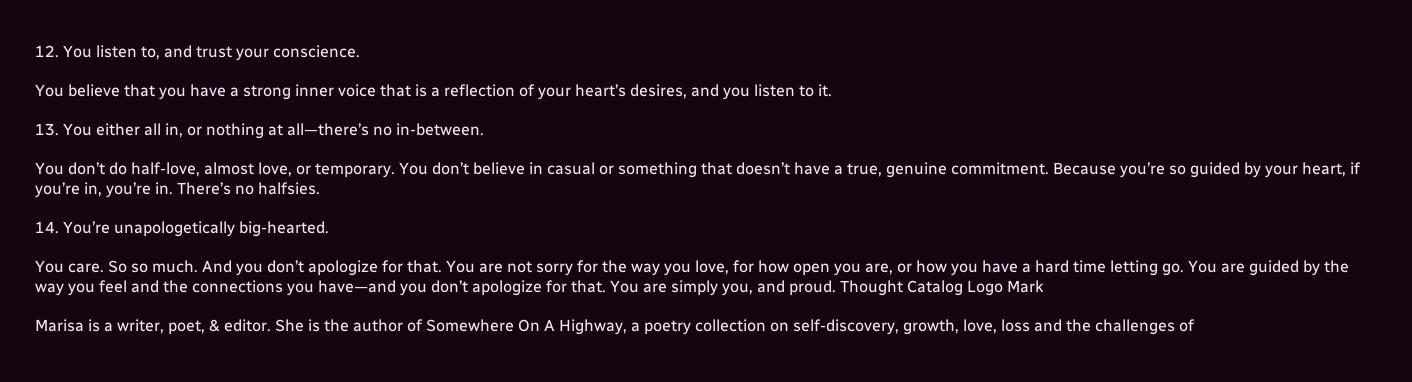12. You listen to, and trust your conscience.

You believe that you have a strong inner voice that is a reflection of your heart’s desires, and you listen to it.

13. You either all in, or nothing at all—there’s no in-between.

You don’t do half-love, almost love, or temporary. You don’t believe in casual or something that doesn’t have a true, genuine commitment. Because you’re so guided by your heart, if you’re in, you’re in. There’s no halfsies.

14. You’re unapologetically big-hearted.

You care. So so much. And you don’t apologize for that. You are not sorry for the way you love, for how open you are, or how you have a hard time letting go. You are guided by the way you feel and the connections you have—and you don’t apologize for that. You are simply you, and proud. Thought Catalog Logo Mark

Marisa is a writer, poet, & editor. She is the author of Somewhere On A Highway, a poetry collection on self-discovery, growth, love, loss and the challenges of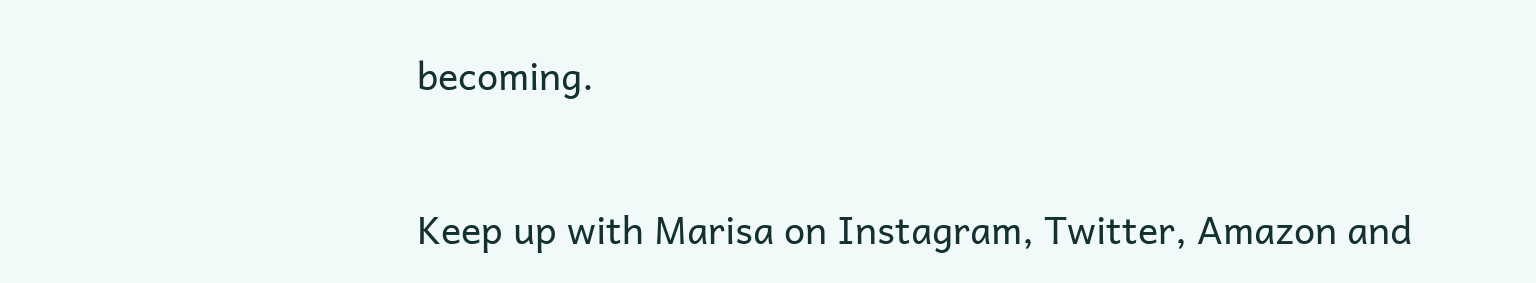becoming.

Keep up with Marisa on Instagram, Twitter, Amazon and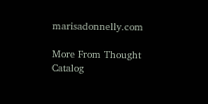marisadonnelly.com

More From Thought Catalog